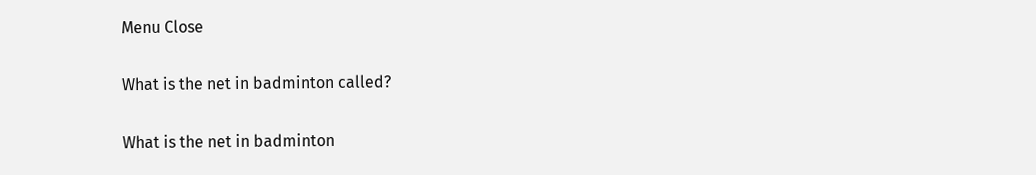Menu Close

What is the net in badminton called?

What is the net in badminton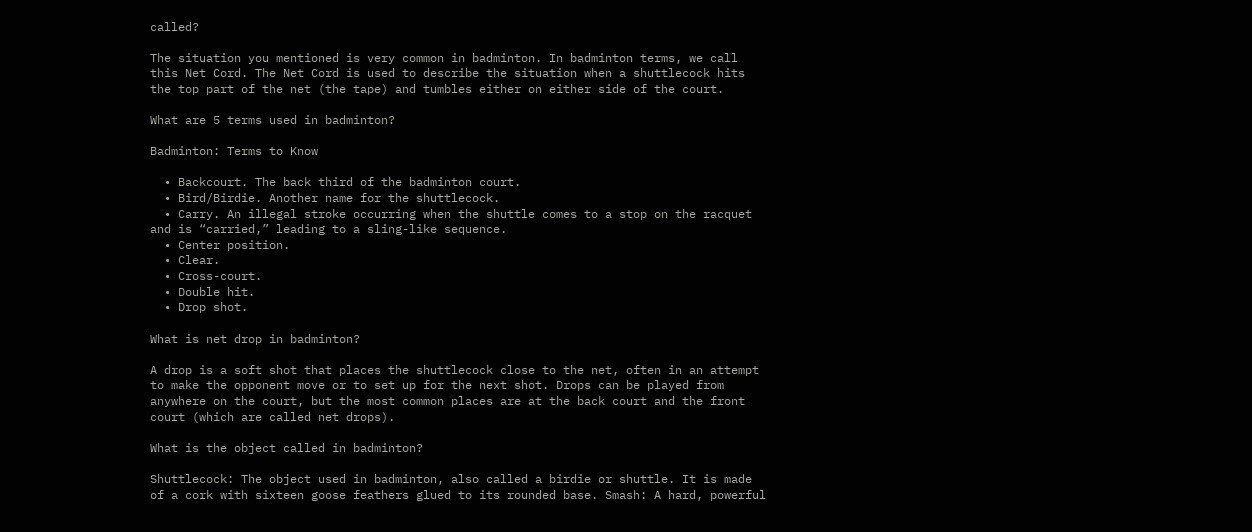called?

The situation you mentioned is very common in badminton. In badminton terms, we call this Net Cord. The Net Cord is used to describe the situation when a shuttlecock hits the top part of the net (the tape) and tumbles either on either side of the court.

What are 5 terms used in badminton?

Badminton: Terms to Know

  • Backcourt. The back third of the badminton court.
  • Bird/Birdie. Another name for the shuttlecock.
  • Carry. An illegal stroke occurring when the shuttle comes to a stop on the racquet and is “carried,” leading to a sling-like sequence.
  • Center position.
  • Clear.
  • Cross-court.
  • Double hit.
  • Drop shot.

What is net drop in badminton?

A drop is a soft shot that places the shuttlecock close to the net, often in an attempt to make the opponent move or to set up for the next shot. Drops can be played from anywhere on the court, but the most common places are at the back court and the front court (which are called net drops).

What is the object called in badminton?

Shuttlecock: The object used in badminton, also called a birdie or shuttle. It is made of a cork with sixteen goose feathers glued to its rounded base. Smash: A hard, powerful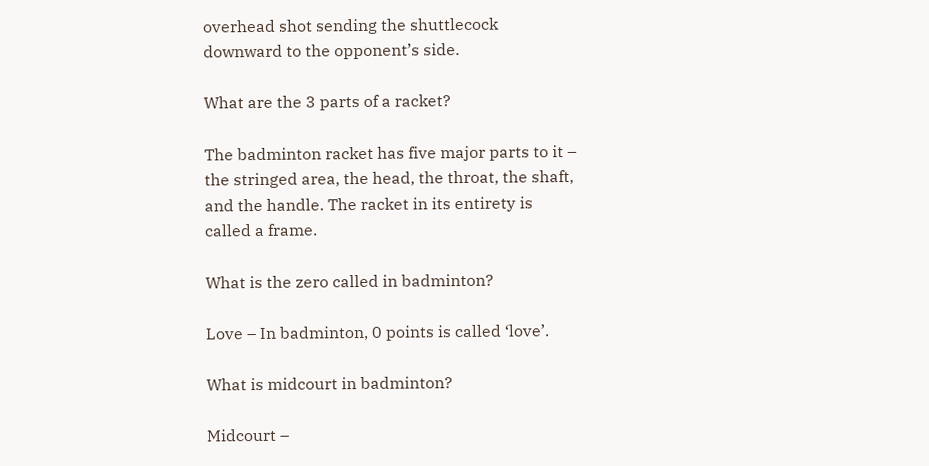overhead shot sending the shuttlecock downward to the opponent’s side.

What are the 3 parts of a racket?

The badminton racket has five major parts to it – the stringed area, the head, the throat, the shaft, and the handle. The racket in its entirety is called a frame.

What is the zero called in badminton?

Love – In badminton, 0 points is called ‘love’.

What is midcourt in badminton?

Midcourt –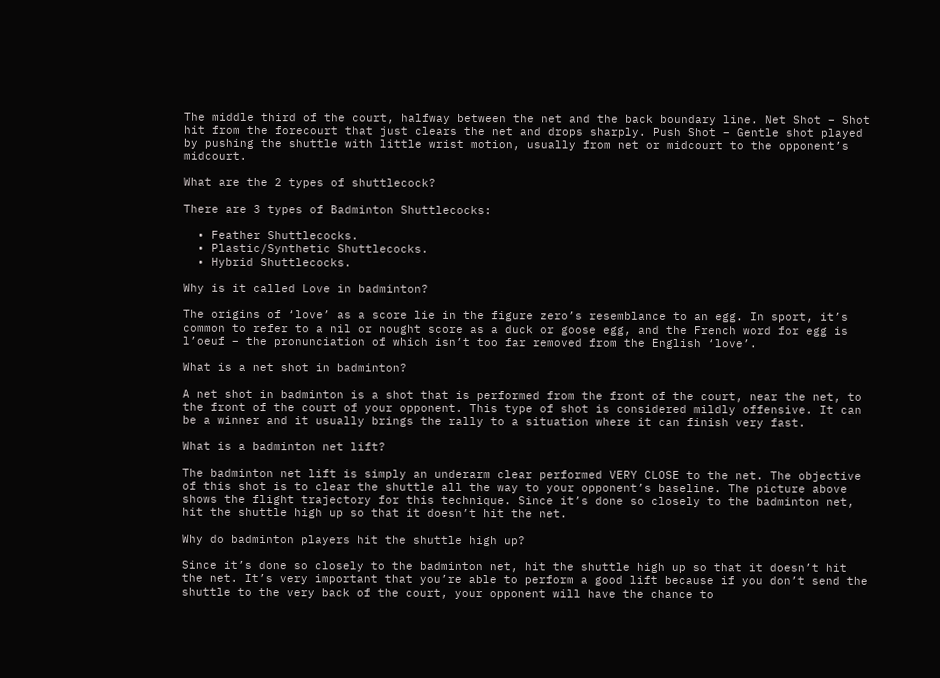The middle third of the court, halfway between the net and the back boundary line. Net Shot – Shot hit from the forecourt that just clears the net and drops sharply. Push Shot – Gentle shot played by pushing the shuttle with little wrist motion, usually from net or midcourt to the opponent’s midcourt.

What are the 2 types of shuttlecock?

There are 3 types of Badminton Shuttlecocks:

  • Feather Shuttlecocks.
  • Plastic/Synthetic Shuttlecocks.
  • Hybrid Shuttlecocks.

Why is it called Love in badminton?

The origins of ‘love’ as a score lie in the figure zero’s resemblance to an egg. In sport, it’s common to refer to a nil or nought score as a duck or goose egg, and the French word for egg is l’oeuf – the pronunciation of which isn’t too far removed from the English ‘love’.

What is a net shot in badminton?

A net shot in badminton is a shot that is performed from the front of the court, near the net, to the front of the court of your opponent. This type of shot is considered mildly offensive. It can be a winner and it usually brings the rally to a situation where it can finish very fast.

What is a badminton net lift?

The badminton net lift is simply an underarm clear performed VERY CLOSE to the net. The objective of this shot is to clear the shuttle all the way to your opponent’s baseline. The picture above shows the flight trajectory for this technique. Since it’s done so closely to the badminton net, hit the shuttle high up so that it doesn’t hit the net.

Why do badminton players hit the shuttle high up?

Since it’s done so closely to the badminton net, hit the shuttle high up so that it doesn’t hit the net. It’s very important that you’re able to perform a good lift because if you don’t send the shuttle to the very back of the court, your opponent will have the chance to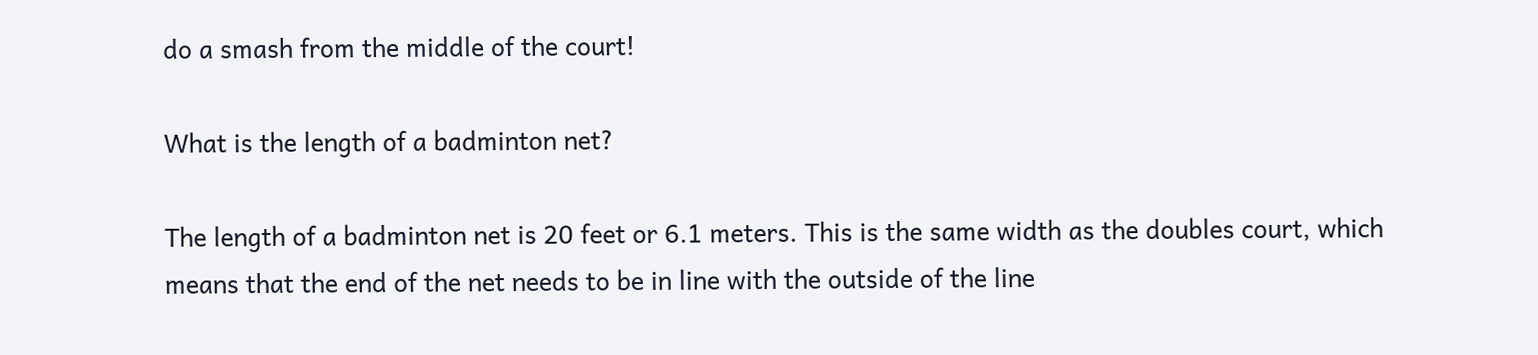do a smash from the middle of the court!

What is the length of a badminton net?

The length of a badminton net is 20 feet or 6.1 meters. This is the same width as the doubles court, which means that the end of the net needs to be in line with the outside of the line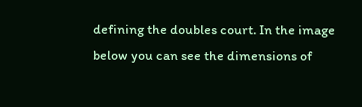defining the doubles court. In the image below you can see the dimensions of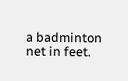a badminton net in feet.